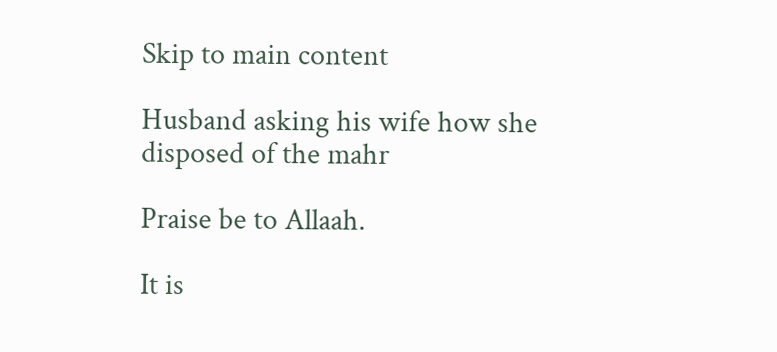Skip to main content

Husband asking his wife how she disposed of the mahr

Praise be to Allaah.

It is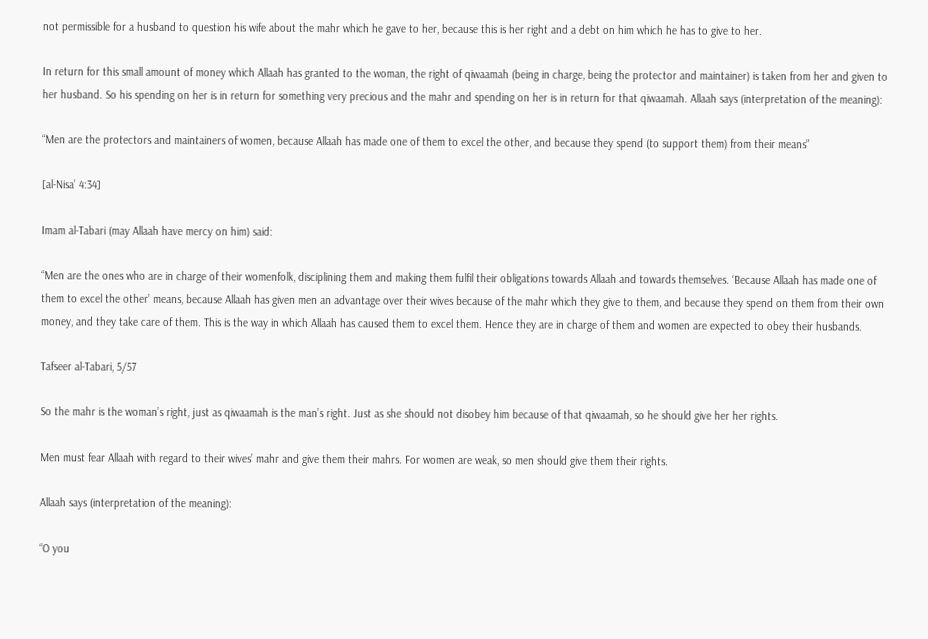not permissible for a husband to question his wife about the mahr which he gave to her, because this is her right and a debt on him which he has to give to her.

In return for this small amount of money which Allaah has granted to the woman, the right of qiwaamah (being in charge, being the protector and maintainer) is taken from her and given to her husband. So his spending on her is in return for something very precious and the mahr and spending on her is in return for that qiwaamah. Allaah says (interpretation of the meaning):

“Men are the protectors and maintainers of women, because Allaah has made one of them to excel the other, and because they spend (to support them) from their means”

[al-Nisa’ 4:34]

Imam al-Tabari (may Allaah have mercy on him) said:

“Men are the ones who are in charge of their womenfolk, disciplining them and making them fulfil their obligations towards Allaah and towards themselves. ‘Because Allaah has made one of them to excel the other’ means, because Allaah has given men an advantage over their wives because of the mahr which they give to them, and because they spend on them from their own money, and they take care of them. This is the way in which Allaah has caused them to excel them. Hence they are in charge of them and women are expected to obey their husbands.

Tafseer al-Tabari, 5/57

So the mahr is the woman’s right, just as qiwaamah is the man’s right. Just as she should not disobey him because of that qiwaamah, so he should give her her rights.

Men must fear Allaah with regard to their wives’ mahr and give them their mahrs. For women are weak, so men should give them their rights.

Allaah says (interpretation of the meaning):

“O you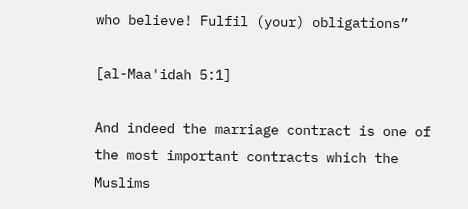who believe! Fulfil (your) obligations”

[al-Maa'idah 5:1]

And indeed the marriage contract is one of the most important contracts which the Muslims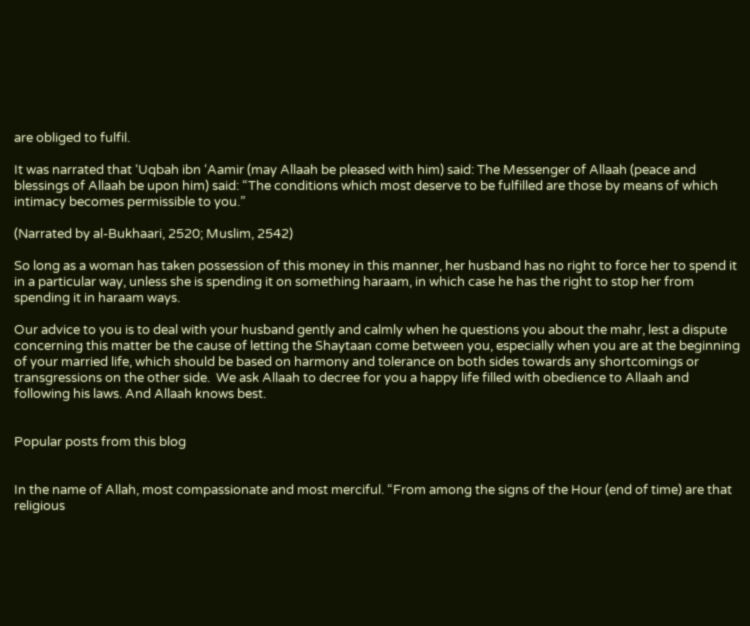are obliged to fulfil.

It was narrated that ‘Uqbah ibn ‘Aamir (may Allaah be pleased with him) said: The Messenger of Allaah (peace and blessings of Allaah be upon him) said: “The conditions which most deserve to be fulfilled are those by means of which intimacy becomes permissible to you.”

(Narrated by al-Bukhaari, 2520; Muslim, 2542)

So long as a woman has taken possession of this money in this manner, her husband has no right to force her to spend it in a particular way, unless she is spending it on something haraam, in which case he has the right to stop her from spending it in haraam ways.

Our advice to you is to deal with your husband gently and calmly when he questions you about the mahr, lest a dispute concerning this matter be the cause of letting the Shaytaan come between you, especially when you are at the beginning of your married life, which should be based on harmony and tolerance on both sides towards any shortcomings or transgressions on the other side.  We ask Allaah to decree for you a happy life filled with obedience to Allaah and following his laws. And Allaah knows best.


Popular posts from this blog


In the name of Allah, most compassionate and most merciful. “From among the signs of the Hour (end of time) are that religious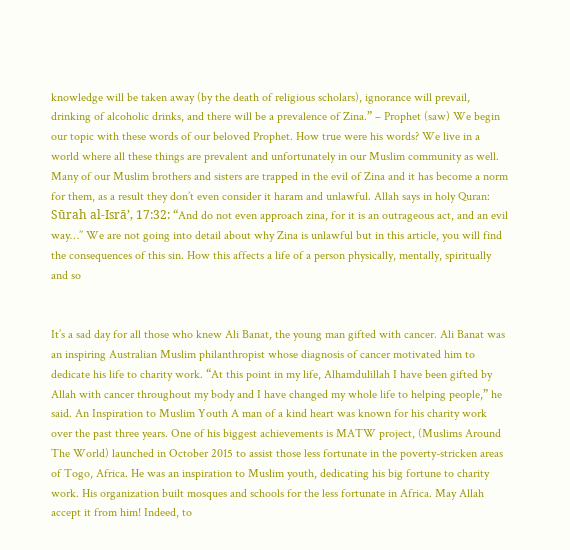knowledge will be taken away (by the death of religious scholars), ignorance will prevail, drinking of alcoholic drinks, and there will be a prevalence of Zina.” – Prophet (saw) We begin our topic with these words of our beloved Prophet. How true were his words? We live in a world where all these things are prevalent and unfortunately in our Muslim community as well. Many of our Muslim brothers and sisters are trapped in the evil of Zina and it has become a norm for them, as a result they don’t even consider it haram and unlawful. Allah says in holy Quran: Sūrah al-Isrā’, 17:32: “And do not even approach zina, for it is an outrageous act, and an evil way…’’ We are not going into detail about why Zina is unlawful but in this article, you will find the consequences of this sin. How this affects a life of a person physically, mentally, spiritually and so


It’s a sad day for all those who knew Ali Banat, the young man gifted with cancer. Ali Banat was an inspiring Australian Muslim philanthropist whose diagnosis of cancer motivated him to dedicate his life to charity work. “At this point in my life, Alhamdulillah I have been gifted by Allah with cancer throughout my body and I have changed my whole life to helping people,” he said. An Inspiration to Muslim Youth A man of a kind heart was known for his charity work over the past three years. One of his biggest achievements is MATW project, (Muslims Around The World) launched in October 2015 to assist those less fortunate in the poverty-stricken areas of Togo, Africa. He was an inspiration to Muslim youth, dedicating his big fortune to charity work. His organization built mosques and schools for the less fortunate in Africa. May Allah accept it from him! Indeed, to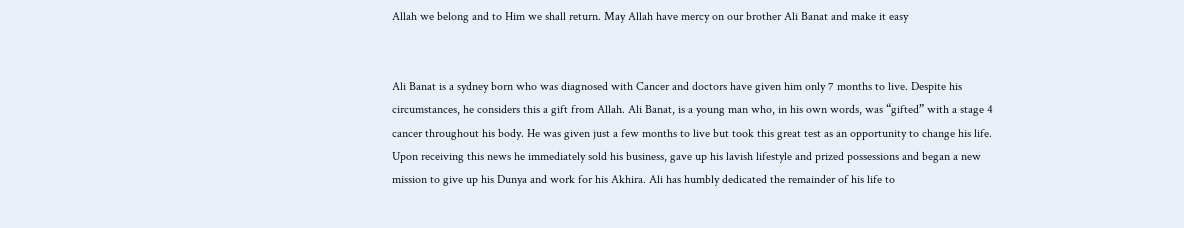Allah we belong and to Him we shall return. May Allah have mercy on our brother Ali Banat and make it easy


Ali Banat is a sydney born who was diagnosed with Cancer and doctors have given him only 7 months to live. Despite his circumstances, he considers this a gift from Allah. Ali Banat, is a young man who, in his own words, was “gifted” with a stage 4 cancer throughout his body. He was given just a few months to live but took this great test as an opportunity to change his life. Upon receiving this news he immediately sold his business, gave up his lavish lifestyle and prized possessions and began a new mission to give up his Dunya and work for his Akhira. Ali has humbly dedicated the remainder of his life to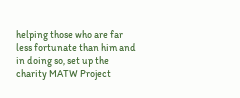helping those who are far less fortunate than him and in doing so, set up the charity MATW Project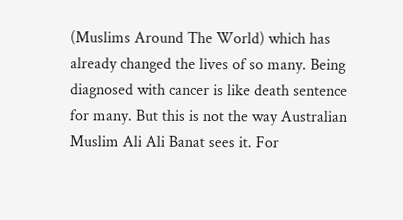(Muslims Around The World) which has already changed the lives of so many. Being diagnosed with cancer is like death sentence for many. But this is not the way Australian Muslim Ali Ali Banat sees it. For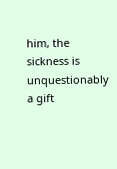him, the sickness is unquestionably a gift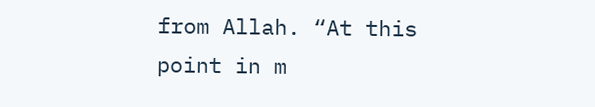from Allah. “At this point in m